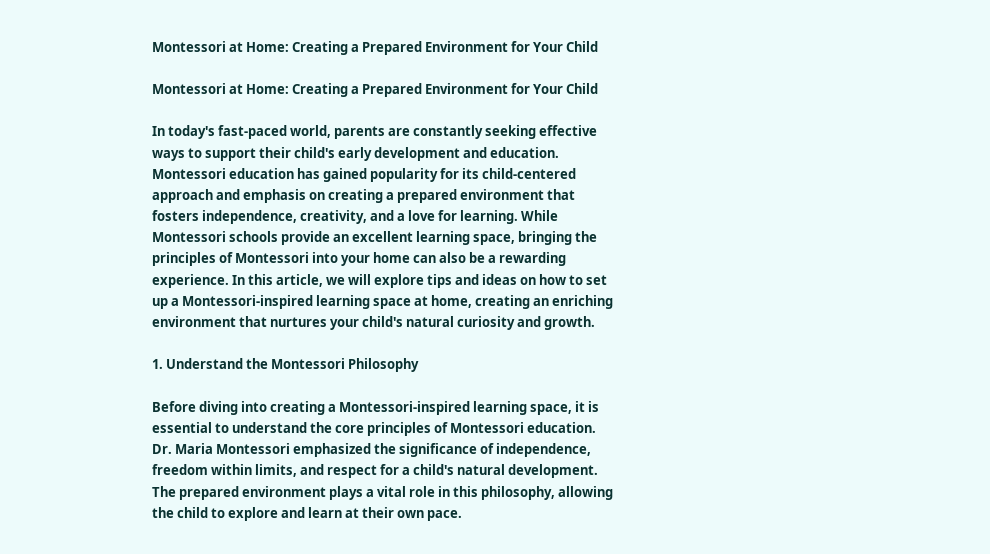Montessori at Home: Creating a Prepared Environment for Your Child

Montessori at Home: Creating a Prepared Environment for Your Child

In today's fast-paced world, parents are constantly seeking effective ways to support their child's early development and education. Montessori education has gained popularity for its child-centered approach and emphasis on creating a prepared environment that fosters independence, creativity, and a love for learning. While Montessori schools provide an excellent learning space, bringing the principles of Montessori into your home can also be a rewarding experience. In this article, we will explore tips and ideas on how to set up a Montessori-inspired learning space at home, creating an enriching environment that nurtures your child's natural curiosity and growth.

1. Understand the Montessori Philosophy

Before diving into creating a Montessori-inspired learning space, it is essential to understand the core principles of Montessori education. Dr. Maria Montessori emphasized the significance of independence, freedom within limits, and respect for a child's natural development. The prepared environment plays a vital role in this philosophy, allowing the child to explore and learn at their own pace.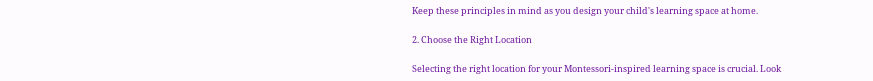Keep these principles in mind as you design your child's learning space at home.

2. Choose the Right Location

Selecting the right location for your Montessori-inspired learning space is crucial. Look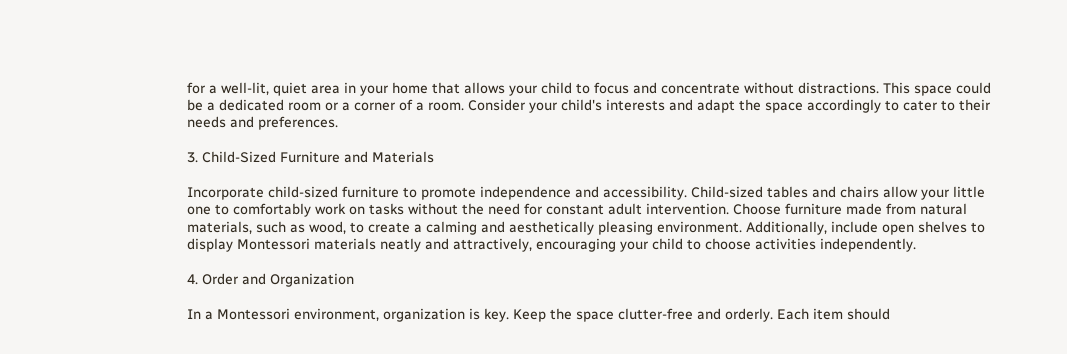for a well-lit, quiet area in your home that allows your child to focus and concentrate without distractions. This space could be a dedicated room or a corner of a room. Consider your child's interests and adapt the space accordingly to cater to their needs and preferences.

3. Child-Sized Furniture and Materials

Incorporate child-sized furniture to promote independence and accessibility. Child-sized tables and chairs allow your little one to comfortably work on tasks without the need for constant adult intervention. Choose furniture made from natural materials, such as wood, to create a calming and aesthetically pleasing environment. Additionally, include open shelves to display Montessori materials neatly and attractively, encouraging your child to choose activities independently.

4. Order and Organization

In a Montessori environment, organization is key. Keep the space clutter-free and orderly. Each item should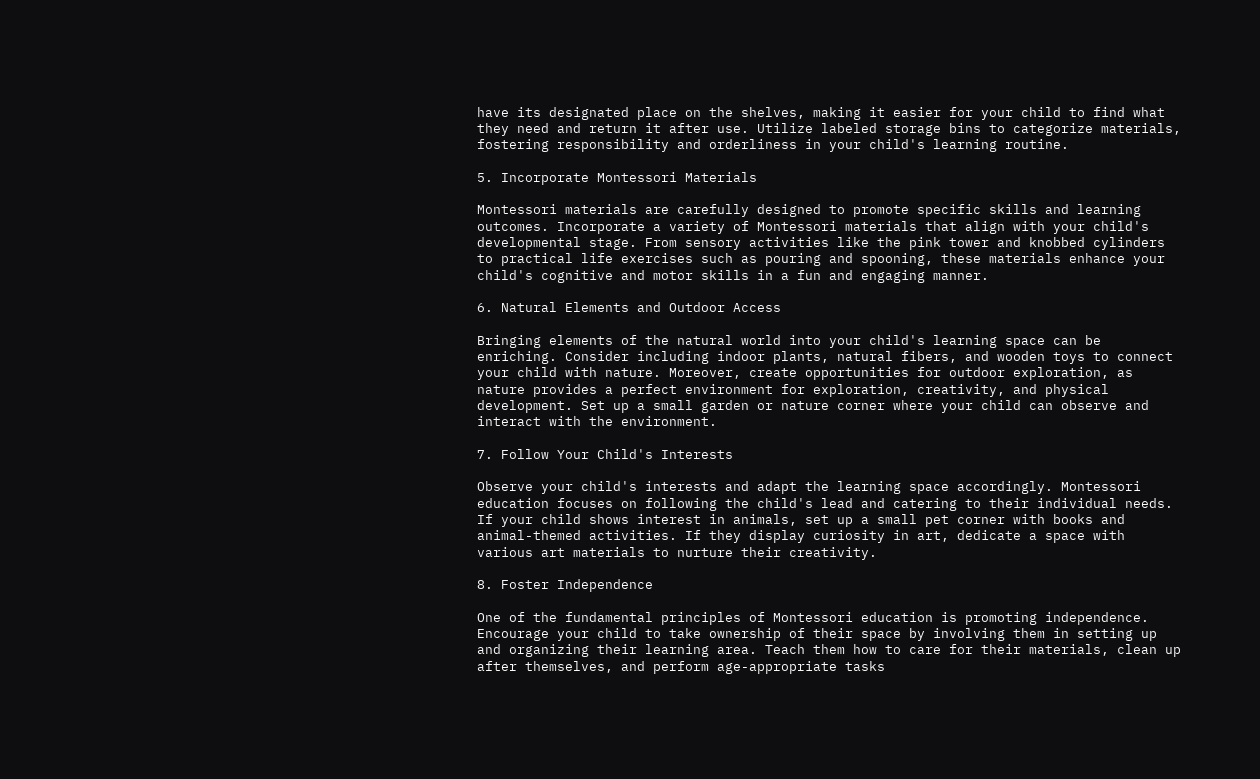have its designated place on the shelves, making it easier for your child to find what they need and return it after use. Utilize labeled storage bins to categorize materials, fostering responsibility and orderliness in your child's learning routine.

5. Incorporate Montessori Materials

Montessori materials are carefully designed to promote specific skills and learning outcomes. Incorporate a variety of Montessori materials that align with your child's developmental stage. From sensory activities like the pink tower and knobbed cylinders to practical life exercises such as pouring and spooning, these materials enhance your child's cognitive and motor skills in a fun and engaging manner.

6. Natural Elements and Outdoor Access

Bringing elements of the natural world into your child's learning space can be enriching. Consider including indoor plants, natural fibers, and wooden toys to connect your child with nature. Moreover, create opportunities for outdoor exploration, as nature provides a perfect environment for exploration, creativity, and physical development. Set up a small garden or nature corner where your child can observe and interact with the environment.

7. Follow Your Child's Interests

Observe your child's interests and adapt the learning space accordingly. Montessori education focuses on following the child's lead and catering to their individual needs. If your child shows interest in animals, set up a small pet corner with books and animal-themed activities. If they display curiosity in art, dedicate a space with various art materials to nurture their creativity.

8. Foster Independence

One of the fundamental principles of Montessori education is promoting independence. Encourage your child to take ownership of their space by involving them in setting up and organizing their learning area. Teach them how to care for their materials, clean up after themselves, and perform age-appropriate tasks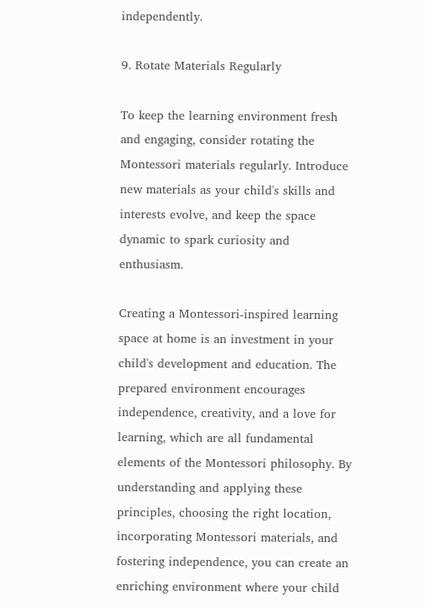independently.

9. Rotate Materials Regularly

To keep the learning environment fresh and engaging, consider rotating the Montessori materials regularly. Introduce new materials as your child's skills and interests evolve, and keep the space dynamic to spark curiosity and enthusiasm.

Creating a Montessori-inspired learning space at home is an investment in your child's development and education. The prepared environment encourages independence, creativity, and a love for learning, which are all fundamental elements of the Montessori philosophy. By understanding and applying these principles, choosing the right location, incorporating Montessori materials, and fostering independence, you can create an enriching environment where your child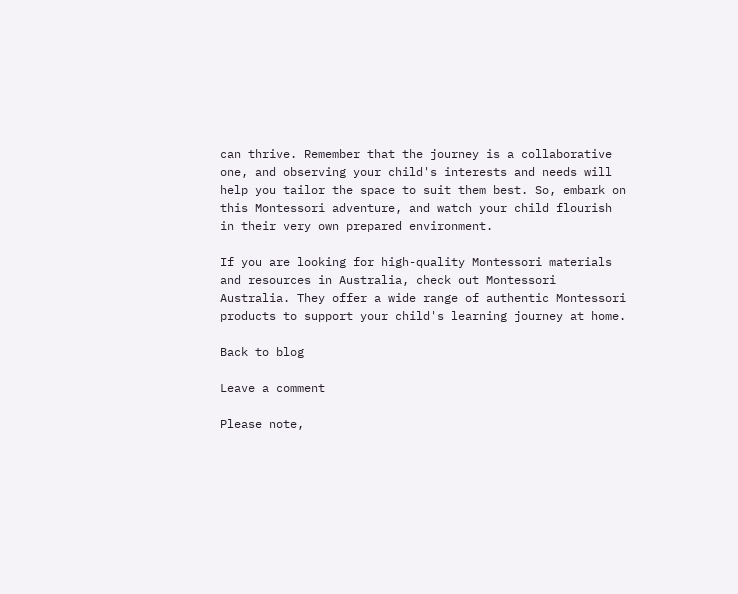can thrive. Remember that the journey is a collaborative one, and observing your child's interests and needs will help you tailor the space to suit them best. So, embark on this Montessori adventure, and watch your child flourish in their very own prepared environment.

If you are looking for high-quality Montessori materials and resources in Australia, check out Montessori Australia. They offer a wide range of authentic Montessori products to support your child's learning journey at home.

Back to blog

Leave a comment

Please note,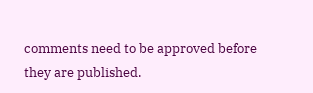comments need to be approved before they are published.